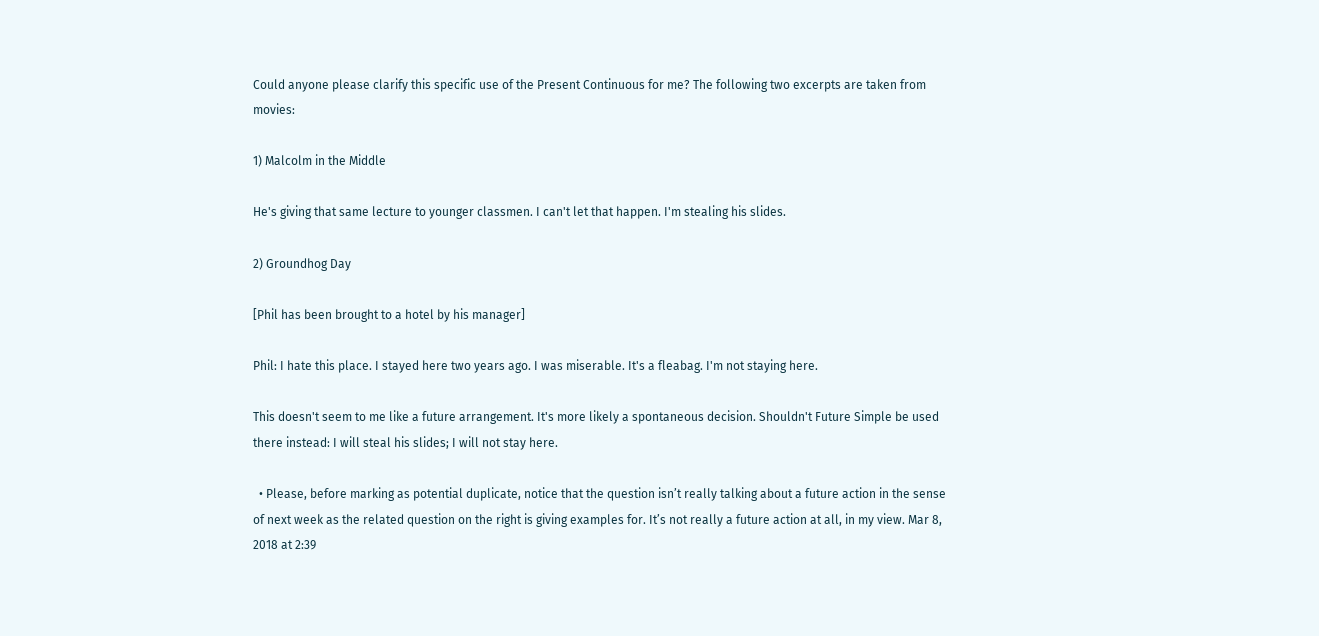Could anyone please clarify this specific use of the Present Continuous for me? The following two excerpts are taken from movies:

1) Malcolm in the Middle

He's giving that same lecture to younger classmen. I can't let that happen. I'm stealing his slides.

2) Groundhog Day

[Phil has been brought to a hotel by his manager]

Phil: I hate this place. I stayed here two years ago. I was miserable. It's a fleabag. I'm not staying here.

This doesn't seem to me like a future arrangement. It's more likely a spontaneous decision. Shouldn't Future Simple be used there instead: I will steal his slides; I will not stay here.

  • Please, before marking as potential duplicate, notice that the question isn’t really talking about a future action in the sense of next week as the related question on the right is giving examples for. It’s not really a future action at all, in my view. Mar 8, 2018 at 2:39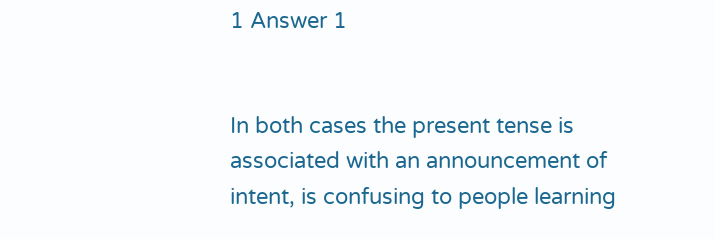1 Answer 1


In both cases the present tense is associated with an announcement of intent, is confusing to people learning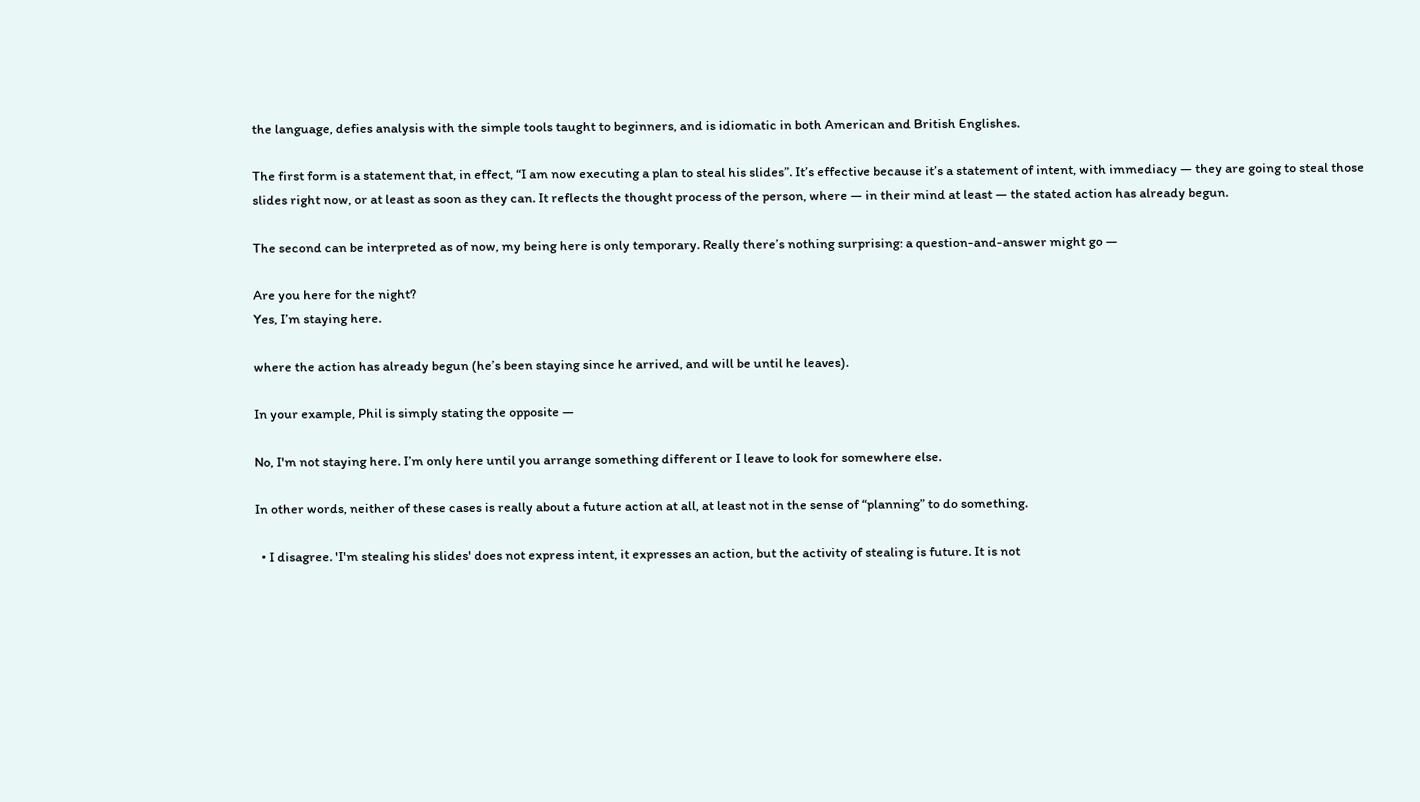the language, defies analysis with the simple tools taught to beginners, and is idiomatic in both American and British Englishes.

The first form is a statement that, in effect, “I am now executing a plan to steal his slides”. It’s effective because it’s a statement of intent, with immediacy — they are going to steal those slides right now, or at least as soon as they can. It reflects the thought process of the person, where — in their mind at least — the stated action has already begun.

The second can be interpreted as of now, my being here is only temporary. Really there’s nothing surprising: a question-and-answer might go —

Are you here for the night?
Yes, I’m staying here.

where the action has already begun (he’s been staying since he arrived, and will be until he leaves).

In your example, Phil is simply stating the opposite —

No, I'm not staying here. I’m only here until you arrange something different or I leave to look for somewhere else.

In other words, neither of these cases is really about a future action at all, at least not in the sense of “planning” to do something.

  • I disagree. 'I'm stealing his slides' does not express intent, it expresses an action, but the activity of stealing is future. It is not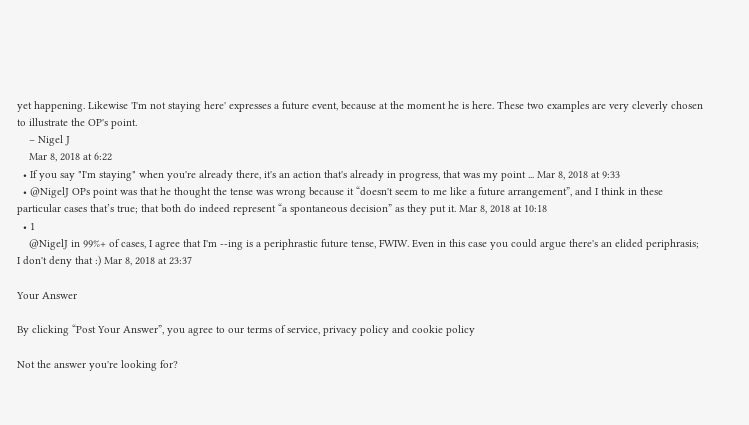yet happening. Likewise 'I'm not staying here' expresses a future event, because at the moment he is here. These two examples are very cleverly chosen to illustrate the OP's point.
    – Nigel J
    Mar 8, 2018 at 6:22
  • If you say "I'm staying" when you're already there, it's an action that's already in progress, that was my point ... Mar 8, 2018 at 9:33
  • @NigelJ OPs point was that he thought the tense was wrong because it “doesn't seem to me like a future arrangement”, and I think in these particular cases that’s true; that both do indeed represent “a spontaneous decision” as they put it. Mar 8, 2018 at 10:18
  • 1
    @NigelJ in 99%+ of cases, I agree that I'm --ing is a periphrastic future tense, FWIW. Even in this case you could argue there's an elided periphrasis; I don't deny that :) Mar 8, 2018 at 23:37

Your Answer

By clicking “Post Your Answer”, you agree to our terms of service, privacy policy and cookie policy

Not the answer you're looking for?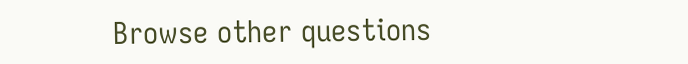Browse other questions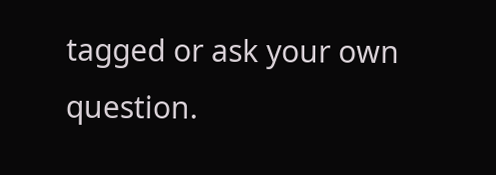tagged or ask your own question.